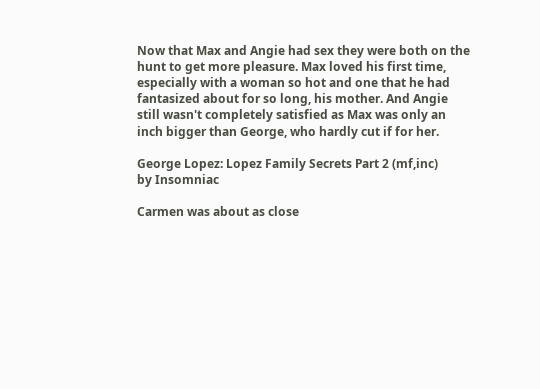Now that Max and Angie had sex they were both on the hunt to get more pleasure. Max loved his first time, especially with a woman so hot and one that he had fantasized about for so long, his mother. And Angie still wasn't completely satisfied as Max was only an inch bigger than George, who hardly cut if for her.

George Lopez: Lopez Family Secrets Part 2 (mf,inc)
by Insomniac

Carmen was about as close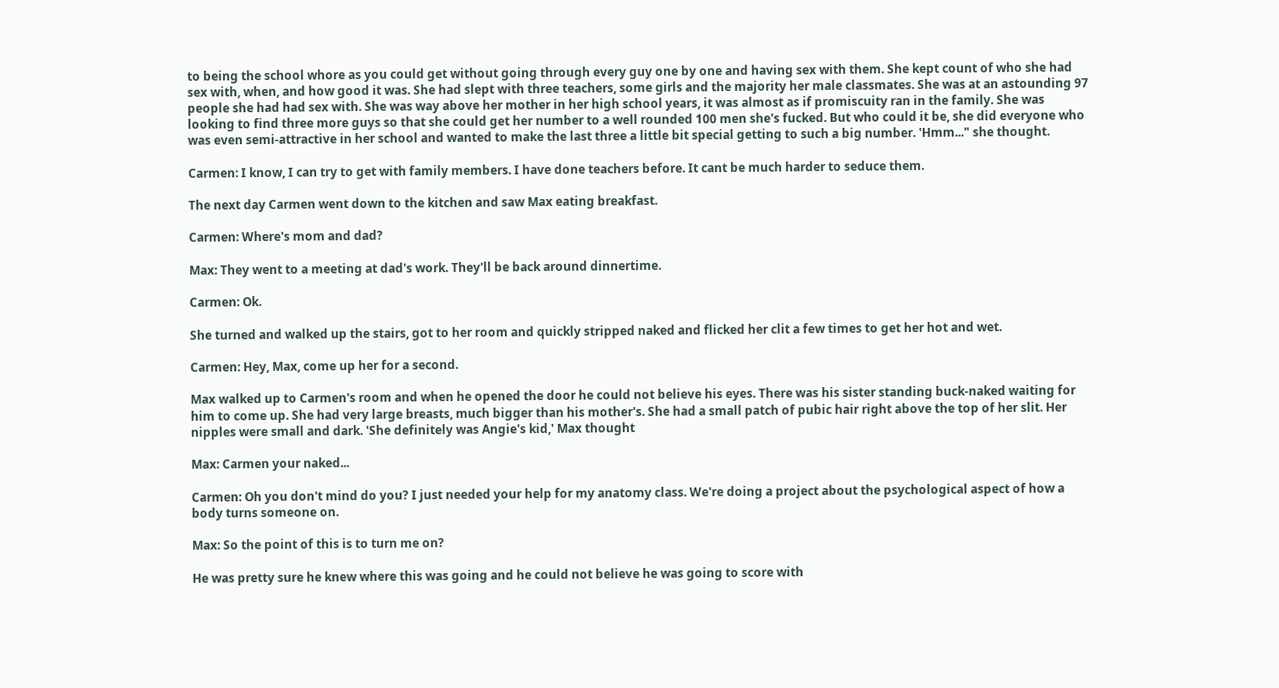to being the school whore as you could get without going through every guy one by one and having sex with them. She kept count of who she had sex with, when, and how good it was. She had slept with three teachers, some girls and the majority her male classmates. She was at an astounding 97 people she had had sex with. She was way above her mother in her high school years, it was almost as if promiscuity ran in the family. She was looking to find three more guys so that she could get her number to a well rounded 100 men she's fucked. But who could it be, she did everyone who was even semi-attractive in her school and wanted to make the last three a little bit special getting to such a big number. 'Hmm..." she thought.

Carmen: I know, I can try to get with family members. I have done teachers before. It cant be much harder to seduce them.

The next day Carmen went down to the kitchen and saw Max eating breakfast.

Carmen: Where's mom and dad?

Max: They went to a meeting at dad's work. They'll be back around dinnertime.

Carmen: Ok.

She turned and walked up the stairs, got to her room and quickly stripped naked and flicked her clit a few times to get her hot and wet.

Carmen: Hey, Max, come up her for a second.

Max walked up to Carmen's room and when he opened the door he could not believe his eyes. There was his sister standing buck-naked waiting for him to come up. She had very large breasts, much bigger than his mother's. She had a small patch of pubic hair right above the top of her slit. Her nipples were small and dark. 'She definitely was Angie's kid,' Max thought

Max: Carmen your naked...

Carmen: Oh you don't mind do you? I just needed your help for my anatomy class. We're doing a project about the psychological aspect of how a body turns someone on.

Max: So the point of this is to turn me on?

He was pretty sure he knew where this was going and he could not believe he was going to score with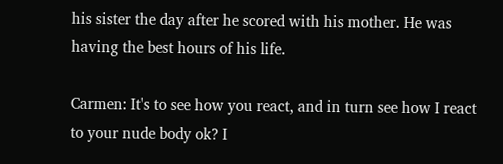his sister the day after he scored with his mother. He was having the best hours of his life.

Carmen: It's to see how you react, and in turn see how I react to your nude body ok? I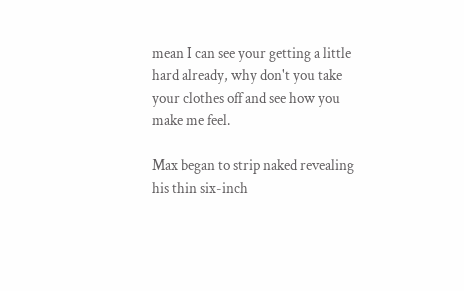mean I can see your getting a little hard already, why don't you take your clothes off and see how you make me feel.

Max began to strip naked revealing his thin six-inch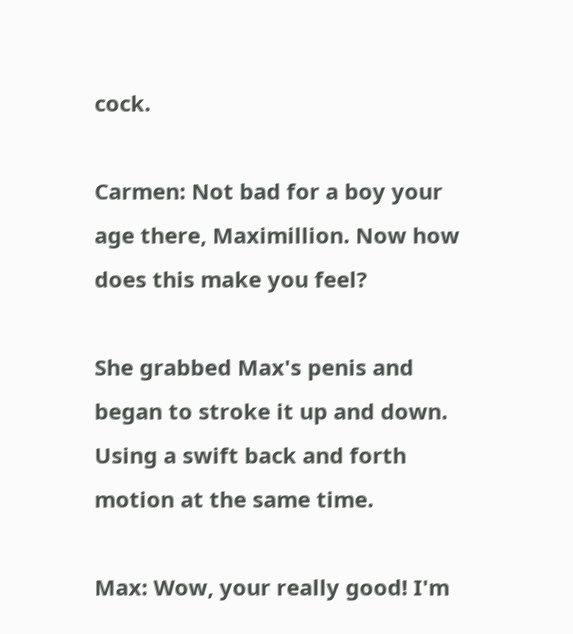cock.

Carmen: Not bad for a boy your age there, Maximillion. Now how does this make you feel?

She grabbed Max's penis and began to stroke it up and down. Using a swift back and forth motion at the same time.

Max: Wow, your really good! I'm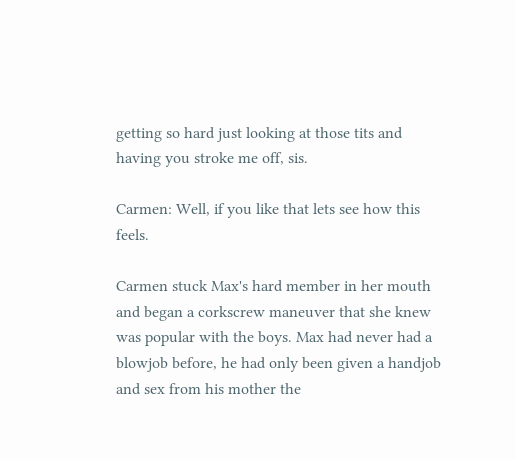getting so hard just looking at those tits and having you stroke me off, sis.

Carmen: Well, if you like that lets see how this feels.

Carmen stuck Max's hard member in her mouth and began a corkscrew maneuver that she knew was popular with the boys. Max had never had a blowjob before, he had only been given a handjob and sex from his mother the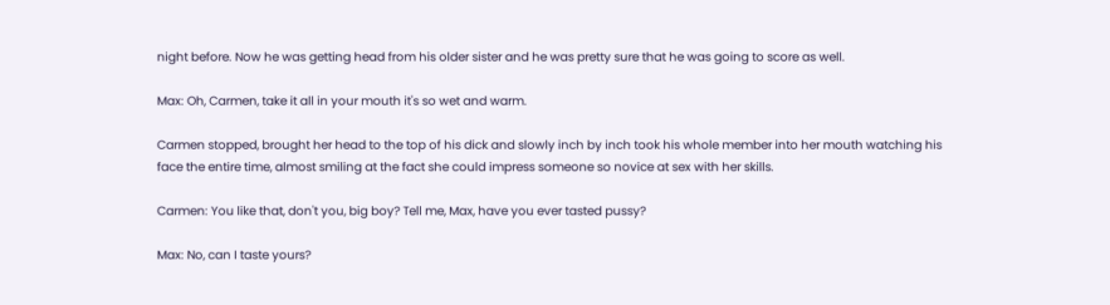night before. Now he was getting head from his older sister and he was pretty sure that he was going to score as well.

Max: Oh, Carmen, take it all in your mouth it's so wet and warm.

Carmen stopped, brought her head to the top of his dick and slowly inch by inch took his whole member into her mouth watching his face the entire time, almost smiling at the fact she could impress someone so novice at sex with her skills.

Carmen: You like that, don't you, big boy? Tell me, Max, have you ever tasted pussy?

Max: No, can I taste yours?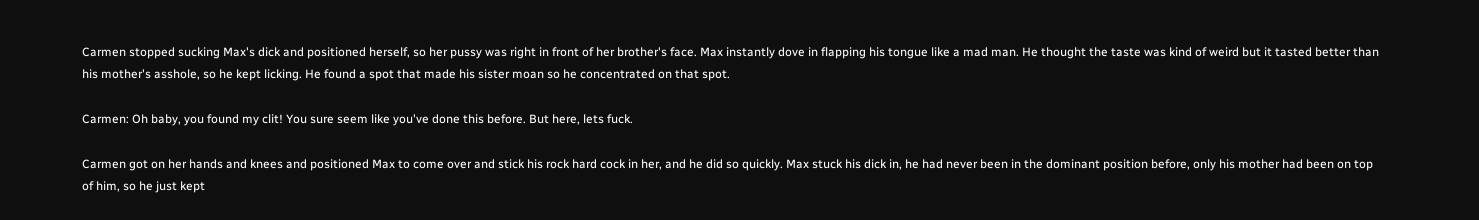Carmen stopped sucking Max's dick and positioned herself, so her pussy was right in front of her brother's face. Max instantly dove in flapping his tongue like a mad man. He thought the taste was kind of weird but it tasted better than his mother's asshole, so he kept licking. He found a spot that made his sister moan so he concentrated on that spot.

Carmen: Oh baby, you found my clit! You sure seem like you've done this before. But here, lets fuck.

Carmen got on her hands and knees and positioned Max to come over and stick his rock hard cock in her, and he did so quickly. Max stuck his dick in, he had never been in the dominant position before, only his mother had been on top of him, so he just kept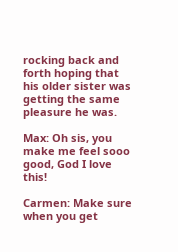rocking back and forth hoping that his older sister was getting the same pleasure he was.

Max: Oh sis, you make me feel sooo good, God I love this!

Carmen: Make sure when you get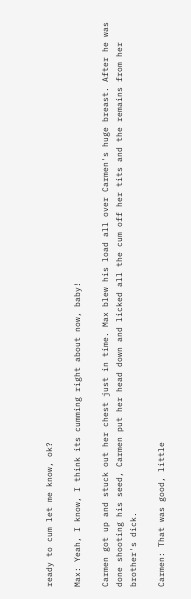ready to cum let me know, ok?

Max: Yeah, I know, I think its cumming right about now, baby!

Carmen got up and stuck out her chest just in time. Max blew his load all over Carmen's huge breast. After he was done shooting his seed, Carmen put her head down and licked all the cum off her tits and the remains from her brother's dick.

Carmen: That was good, little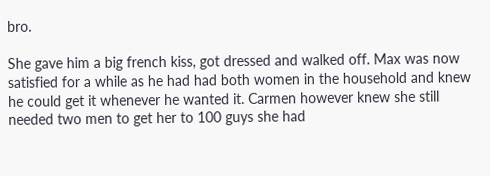bro.

She gave him a big french kiss, got dressed and walked off. Max was now satisfied for a while as he had had both women in the household and knew he could get it whenever he wanted it. Carmen however knew she still needed two men to get her to 100 guys she had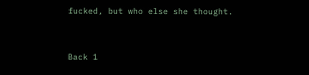fucked, but who else she thought.


Back 1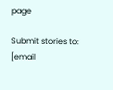page

Submit stories to: [email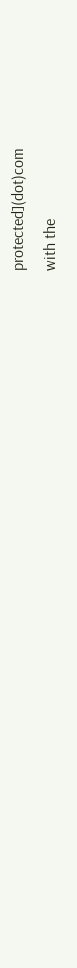protected](dot)com
with the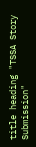title heading "TSSA Story Submission"